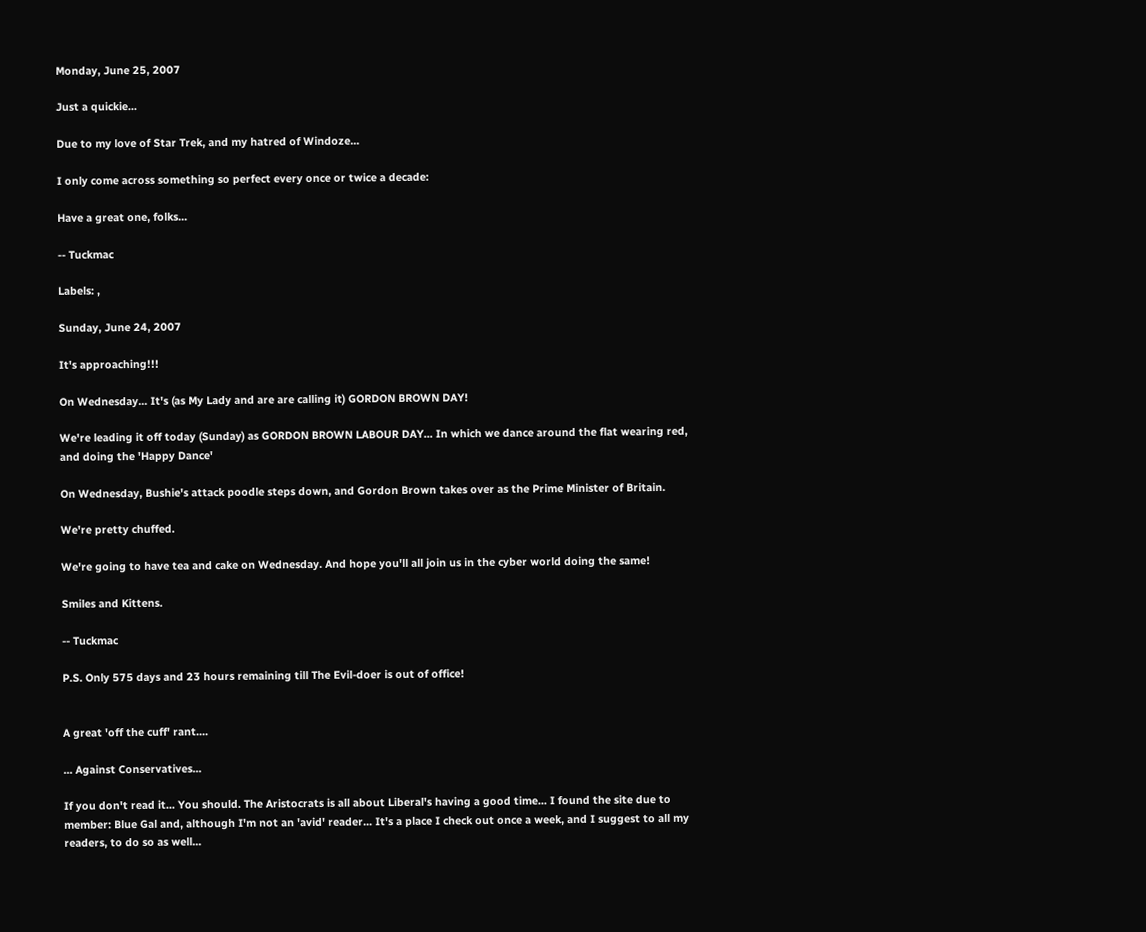Monday, June 25, 2007

Just a quickie...

Due to my love of Star Trek, and my hatred of Windoze...

I only come across something so perfect every once or twice a decade:

Have a great one, folks...

-- Tuckmac

Labels: ,

Sunday, June 24, 2007

It's approaching!!!

On Wednesday... It's (as My Lady and are are calling it) GORDON BROWN DAY!

We're leading it off today (Sunday) as GORDON BROWN LABOUR DAY... In which we dance around the flat wearing red, and doing the 'Happy Dance'

On Wednesday, Bushie's attack poodle steps down, and Gordon Brown takes over as the Prime Minister of Britain.

We're pretty chuffed.

We're going to have tea and cake on Wednesday. And hope you'll all join us in the cyber world doing the same!

Smiles and Kittens.

-- Tuckmac

P.S. Only 575 days and 23 hours remaining till The Evil-doer is out of office!


A great 'off the cuff' rant....

... Against Conservatives...

If you don't read it... You should. The Aristocrats is all about Liberal's having a good time... I found the site due to member: Blue Gal and, although I'm not an 'avid' reader... It's a place I check out once a week, and I suggest to all my readers, to do so as well...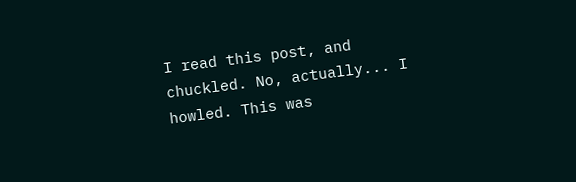I read this post, and chuckled. No, actually... I howled. This was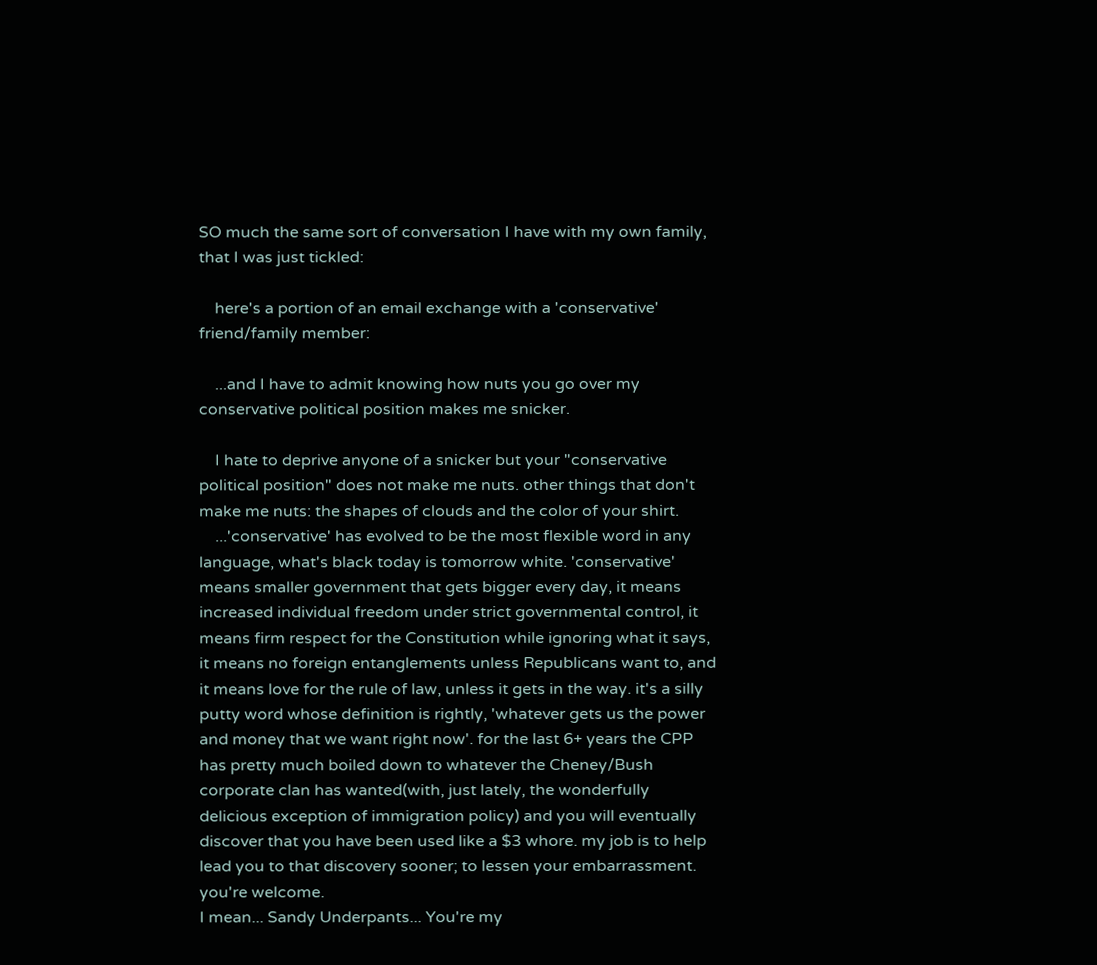SO much the same sort of conversation I have with my own family, that I was just tickled:

    here's a portion of an email exchange with a 'conservative' friend/family member:

    ...and I have to admit knowing how nuts you go over my conservative political position makes me snicker.

    I hate to deprive anyone of a snicker but your "conservative political position" does not make me nuts. other things that don't make me nuts: the shapes of clouds and the color of your shirt.
    ...'conservative' has evolved to be the most flexible word in any language, what's black today is tomorrow white. 'conservative' means smaller government that gets bigger every day, it means increased individual freedom under strict governmental control, it means firm respect for the Constitution while ignoring what it says, it means no foreign entanglements unless Republicans want to, and it means love for the rule of law, unless it gets in the way. it's a silly putty word whose definition is rightly, 'whatever gets us the power and money that we want right now'. for the last 6+ years the CPP has pretty much boiled down to whatever the Cheney/Bush corporate clan has wanted(with, just lately, the wonderfully delicious exception of immigration policy) and you will eventually discover that you have been used like a $3 whore. my job is to help lead you to that discovery sooner; to lessen your embarrassment. you're welcome.
I mean... Sandy Underpants... You're my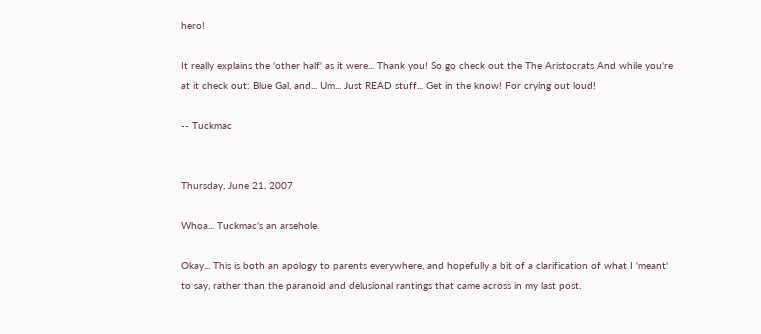hero!

It really explains the 'other half' as it were... Thank you! So go check out the The Aristocrats And while you're at it check out: Blue Gal, and... Um... Just READ stuff... Get in the know! For crying out loud!

-- Tuckmac


Thursday, June 21, 2007

Whoa... Tuckmac's an arsehole.

Okay... This is both an apology to parents everywhere, and hopefully a bit of a clarification of what I 'meant' to say, rather than the paranoid and delusional rantings that came across in my last post.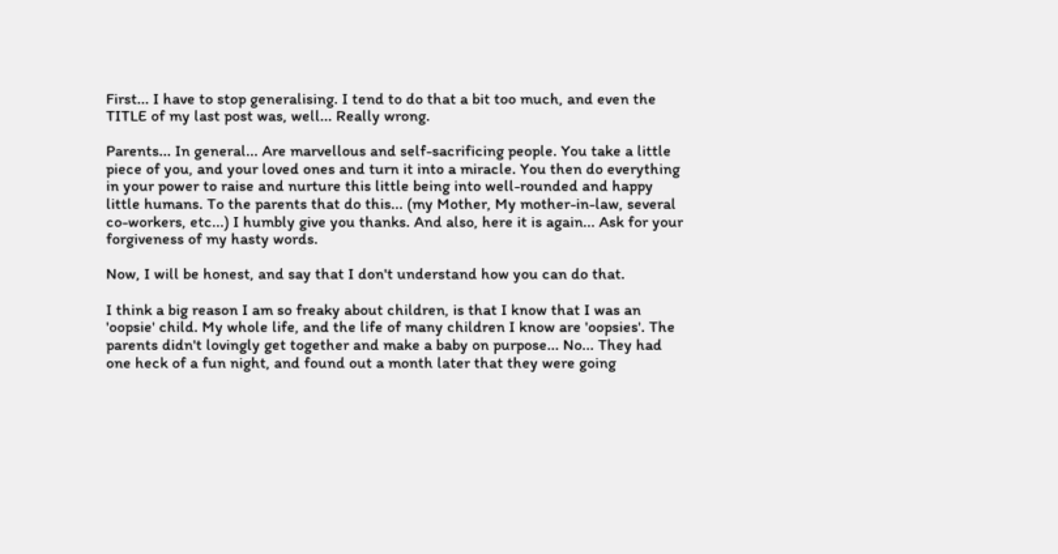First... I have to stop generalising. I tend to do that a bit too much, and even the TITLE of my last post was, well... Really wrong.

Parents... In general... Are marvellous and self-sacrificing people. You take a little piece of you, and your loved ones and turn it into a miracle. You then do everything in your power to raise and nurture this little being into well-rounded and happy little humans. To the parents that do this... (my Mother, My mother-in-law, several co-workers, etc...) I humbly give you thanks. And also, here it is again... Ask for your forgiveness of my hasty words.

Now, I will be honest, and say that I don't understand how you can do that.

I think a big reason I am so freaky about children, is that I know that I was an 'oopsie' child. My whole life, and the life of many children I know are 'oopsies'. The parents didn't lovingly get together and make a baby on purpose... No... They had one heck of a fun night, and found out a month later that they were going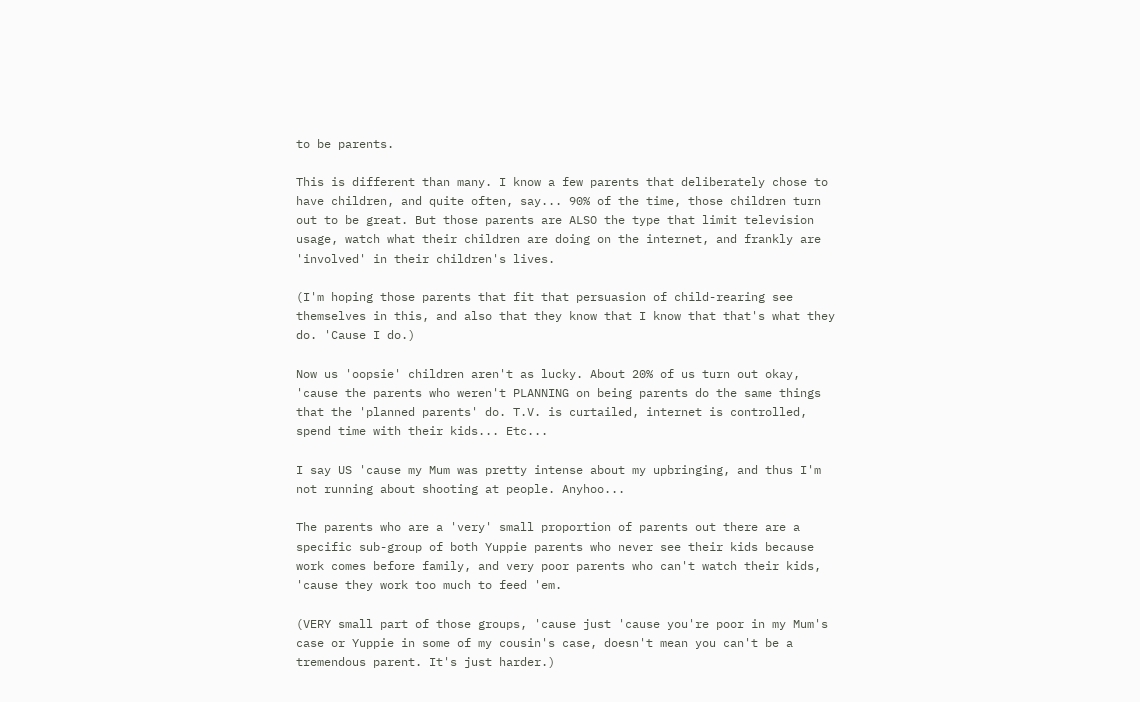to be parents.

This is different than many. I know a few parents that deliberately chose to have children, and quite often, say... 90% of the time, those children turn out to be great. But those parents are ALSO the type that limit television usage, watch what their children are doing on the internet, and frankly are 'involved' in their children's lives.

(I'm hoping those parents that fit that persuasion of child-rearing see themselves in this, and also that they know that I know that that's what they do. 'Cause I do.)

Now us 'oopsie' children aren't as lucky. About 20% of us turn out okay, 'cause the parents who weren't PLANNING on being parents do the same things that the 'planned parents' do. T.V. is curtailed, internet is controlled, spend time with their kids... Etc...

I say US 'cause my Mum was pretty intense about my upbringing, and thus I'm not running about shooting at people. Anyhoo...

The parents who are a 'very' small proportion of parents out there are a specific sub-group of both Yuppie parents who never see their kids because work comes before family, and very poor parents who can't watch their kids, 'cause they work too much to feed 'em.

(VERY small part of those groups, 'cause just 'cause you're poor in my Mum's case or Yuppie in some of my cousin's case, doesn't mean you can't be a tremendous parent. It's just harder.)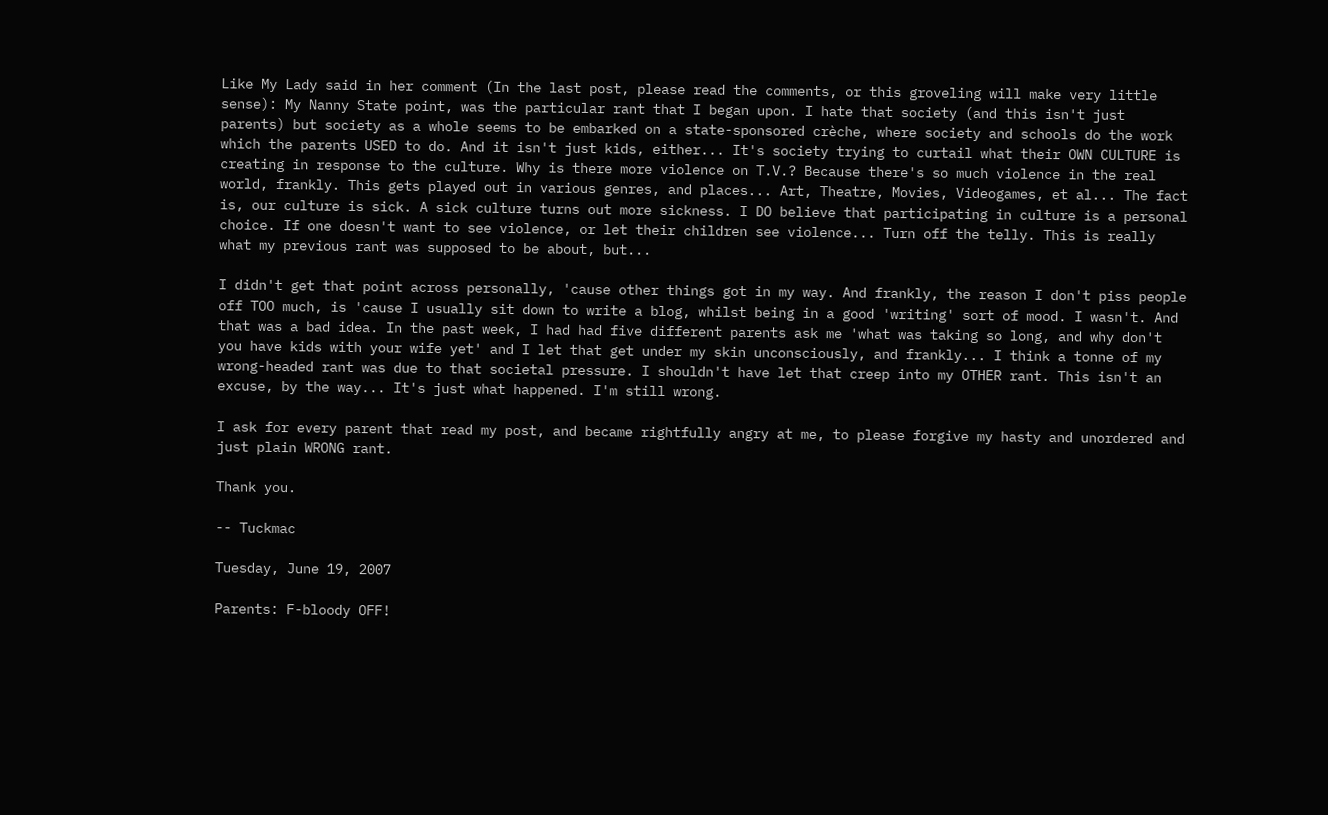Like My Lady said in her comment (In the last post, please read the comments, or this groveling will make very little sense): My Nanny State point, was the particular rant that I began upon. I hate that society (and this isn't just parents) but society as a whole seems to be embarked on a state-sponsored crèche, where society and schools do the work which the parents USED to do. And it isn't just kids, either... It's society trying to curtail what their OWN CULTURE is creating in response to the culture. Why is there more violence on T.V.? Because there's so much violence in the real world, frankly. This gets played out in various genres, and places... Art, Theatre, Movies, Videogames, et al... The fact is, our culture is sick. A sick culture turns out more sickness. I DO believe that participating in culture is a personal choice. If one doesn't want to see violence, or let their children see violence... Turn off the telly. This is really what my previous rant was supposed to be about, but...

I didn't get that point across personally, 'cause other things got in my way. And frankly, the reason I don't piss people off TOO much, is 'cause I usually sit down to write a blog, whilst being in a good 'writing' sort of mood. I wasn't. And that was a bad idea. In the past week, I had had five different parents ask me 'what was taking so long, and why don't you have kids with your wife yet' and I let that get under my skin unconsciously, and frankly... I think a tonne of my wrong-headed rant was due to that societal pressure. I shouldn't have let that creep into my OTHER rant. This isn't an excuse, by the way... It's just what happened. I'm still wrong.

I ask for every parent that read my post, and became rightfully angry at me, to please forgive my hasty and unordered and just plain WRONG rant.

Thank you.

-- Tuckmac

Tuesday, June 19, 2007

Parents: F-bloody OFF!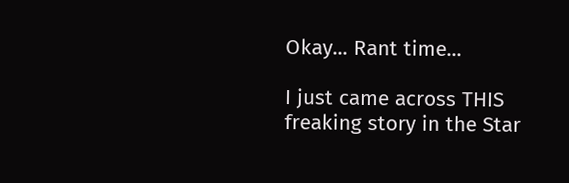Okay... Rant time...

I just came across THIS freaking story in the Star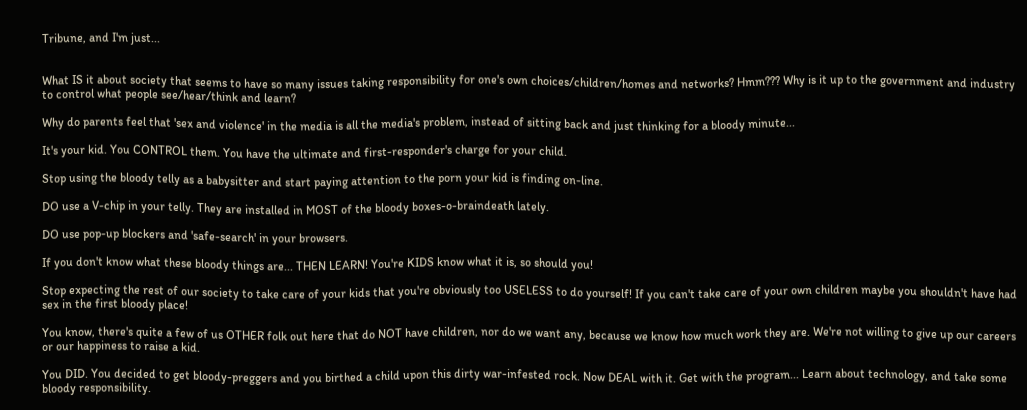Tribune, and I'm just...


What IS it about society that seems to have so many issues taking responsibility for one's own choices/children/homes and networks? Hmm??? Why is it up to the government and industry to control what people see/hear/think and learn?

Why do parents feel that 'sex and violence' in the media is all the media's problem, instead of sitting back and just thinking for a bloody minute...

It's your kid. You CONTROL them. You have the ultimate and first-responder's charge for your child.

Stop using the bloody telly as a babysitter and start paying attention to the porn your kid is finding on-line.

DO use a V-chip in your telly. They are installed in MOST of the bloody boxes-o-braindeath lately.

DO use pop-up blockers and 'safe-search' in your browsers.

If you don't know what these bloody things are... THEN LEARN! You're KIDS know what it is, so should you!

Stop expecting the rest of our society to take care of your kids that you're obviously too USELESS to do yourself! If you can't take care of your own children maybe you shouldn't have had sex in the first bloody place!

You know, there's quite a few of us OTHER folk out here that do NOT have children, nor do we want any, because we know how much work they are. We're not willing to give up our careers or our happiness to raise a kid.

You DID. You decided to get bloody-preggers and you birthed a child upon this dirty war-infested rock. Now DEAL with it. Get with the program... Learn about technology, and take some bloody responsibility.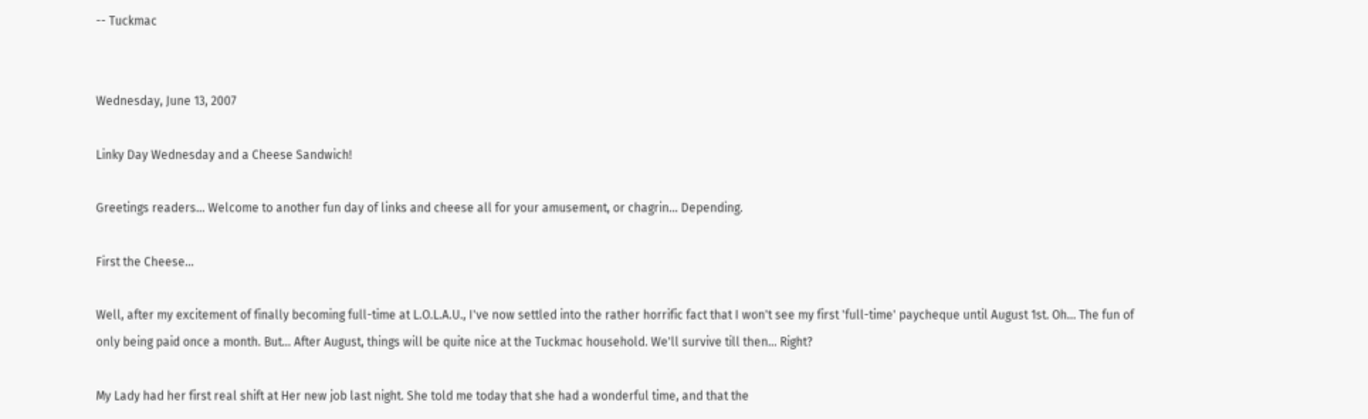-- Tuckmac


Wednesday, June 13, 2007

Linky Day Wednesday and a Cheese Sandwich!

Greetings readers... Welcome to another fun day of links and cheese all for your amusement, or chagrin... Depending.

First the Cheese...

Well, after my excitement of finally becoming full-time at L.O.L.A.U., I've now settled into the rather horrific fact that I won't see my first 'full-time' paycheque until August 1st. Oh... The fun of only being paid once a month. But... After August, things will be quite nice at the Tuckmac household. We'll survive till then... Right?

My Lady had her first real shift at Her new job last night. She told me today that she had a wonderful time, and that the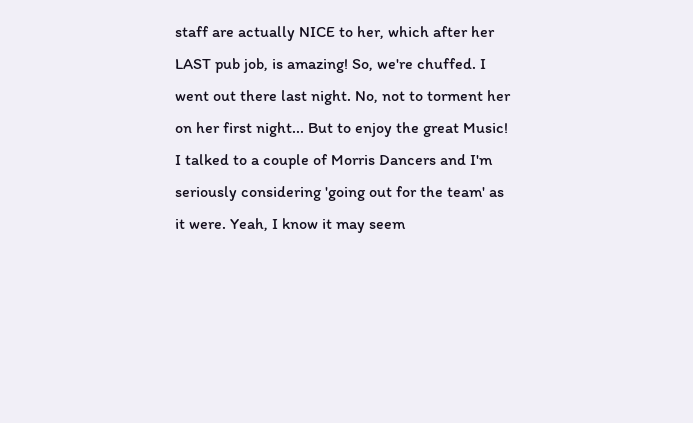staff are actually NICE to her, which after her LAST pub job, is amazing! So, we're chuffed. I went out there last night. No, not to torment her on her first night... But to enjoy the great Music! I talked to a couple of Morris Dancers and I'm seriously considering 'going out for the team' as it were. Yeah, I know it may seem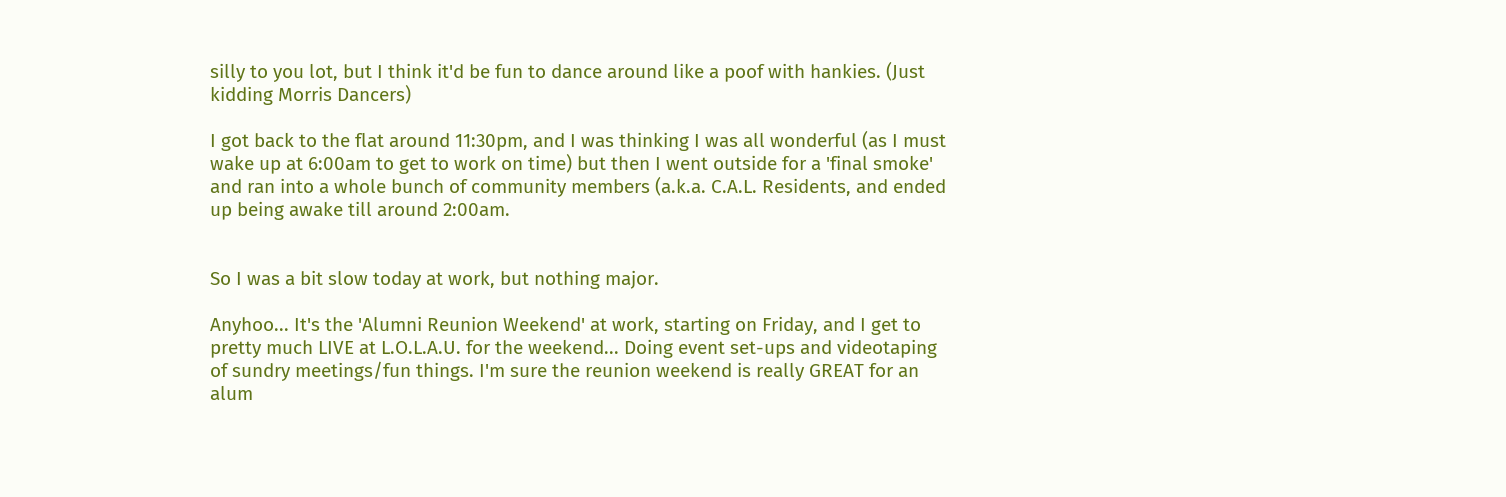silly to you lot, but I think it'd be fun to dance around like a poof with hankies. (Just kidding Morris Dancers)

I got back to the flat around 11:30pm, and I was thinking I was all wonderful (as I must wake up at 6:00am to get to work on time) but then I went outside for a 'final smoke' and ran into a whole bunch of community members (a.k.a. C.A.L. Residents, and ended up being awake till around 2:00am.


So I was a bit slow today at work, but nothing major.

Anyhoo... It's the 'Alumni Reunion Weekend' at work, starting on Friday, and I get to pretty much LIVE at L.O.L.A.U. for the weekend... Doing event set-ups and videotaping of sundry meetings/fun things. I'm sure the reunion weekend is really GREAT for an alum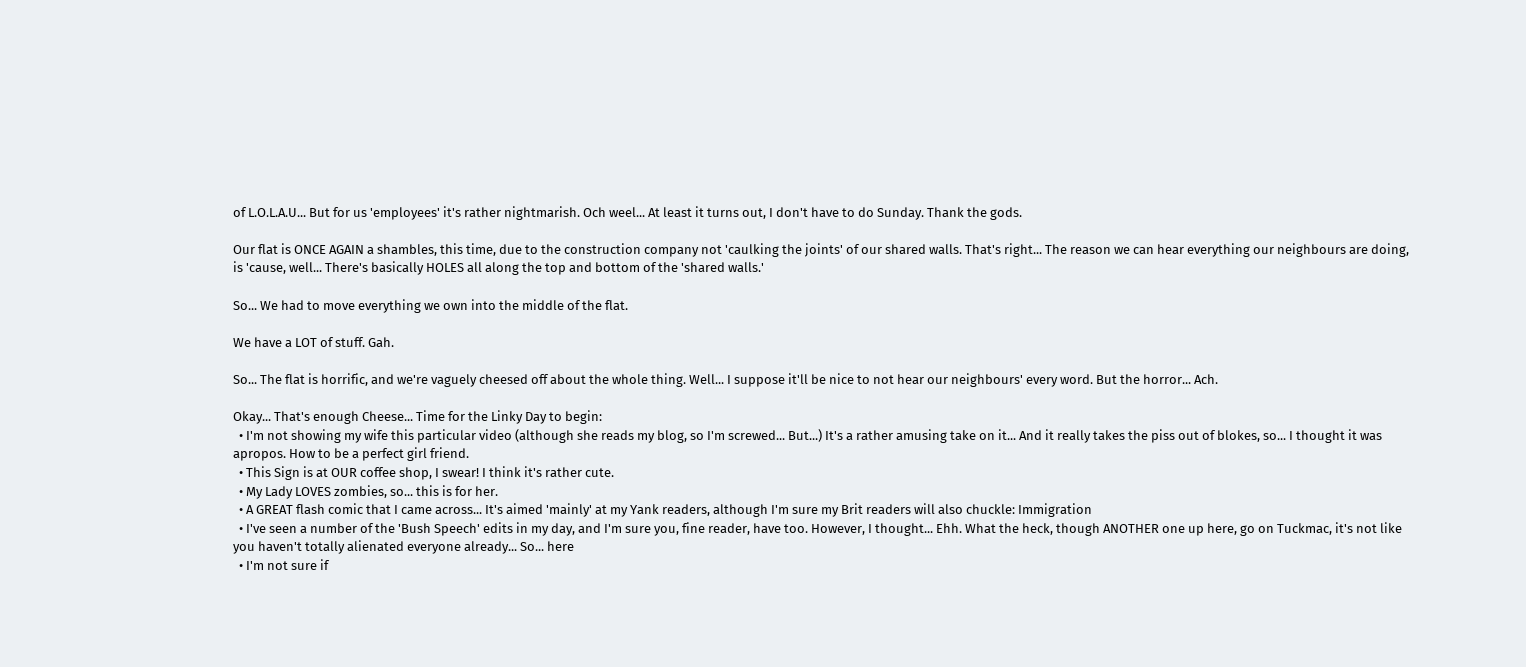of L.O.L.A.U... But for us 'employees' it's rather nightmarish. Och weel... At least it turns out, I don't have to do Sunday. Thank the gods.

Our flat is ONCE AGAIN a shambles, this time, due to the construction company not 'caulking the joints' of our shared walls. That's right... The reason we can hear everything our neighbours are doing, is 'cause, well... There's basically HOLES all along the top and bottom of the 'shared walls.'

So... We had to move everything we own into the middle of the flat.

We have a LOT of stuff. Gah.

So... The flat is horrific, and we're vaguely cheesed off about the whole thing. Well... I suppose it'll be nice to not hear our neighbours' every word. But the horror... Ach.

Okay... That's enough Cheese... Time for the Linky Day to begin:
  • I'm not showing my wife this particular video (although she reads my blog, so I'm screwed... But...) It's a rather amusing take on it... And it really takes the piss out of blokes, so... I thought it was apropos. How to be a perfect girl friend.
  • This Sign is at OUR coffee shop, I swear! I think it's rather cute.
  • My Lady LOVES zombies, so... this is for her.
  • A GREAT flash comic that I came across... It's aimed 'mainly' at my Yank readers, although I'm sure my Brit readers will also chuckle: Immigration
  • I've seen a number of the 'Bush Speech' edits in my day, and I'm sure you, fine reader, have too. However, I thought... Ehh. What the heck, though ANOTHER one up here, go on Tuckmac, it's not like you haven't totally alienated everyone already... So... here
  • I'm not sure if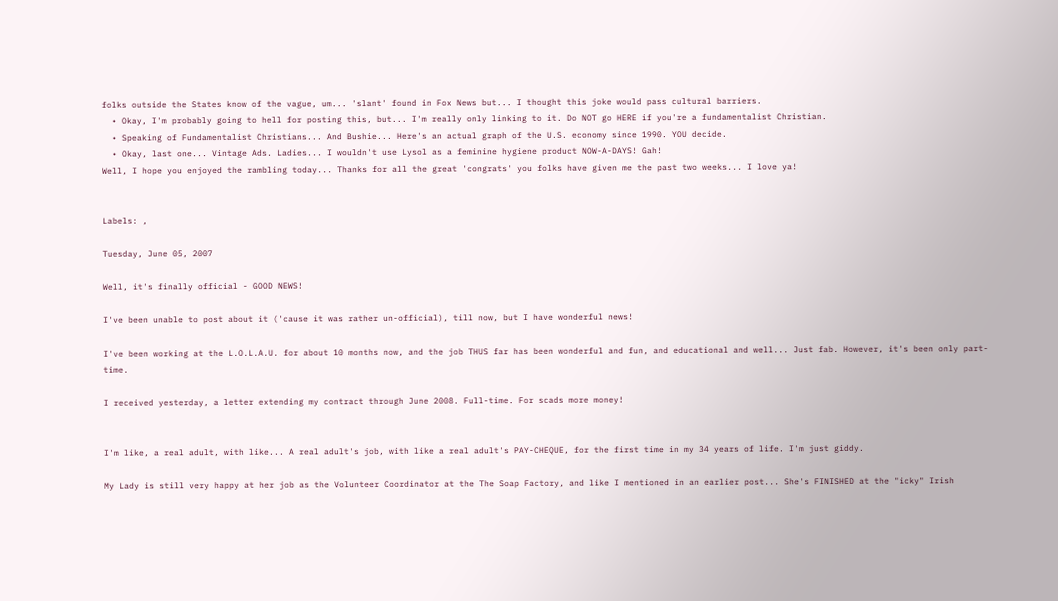folks outside the States know of the vague, um... 'slant' found in Fox News but... I thought this joke would pass cultural barriers.
  • Okay, I'm probably going to hell for posting this, but... I'm really only linking to it. Do NOT go HERE if you're a fundamentalist Christian.
  • Speaking of Fundamentalist Christians... And Bushie... Here's an actual graph of the U.S. economy since 1990. YOU decide.
  • Okay, last one... Vintage Ads. Ladies... I wouldn't use Lysol as a feminine hygiene product NOW-A-DAYS! Gah!
Well, I hope you enjoyed the rambling today... Thanks for all the great 'congrats' you folks have given me the past two weeks... I love ya!


Labels: ,

Tuesday, June 05, 2007

Well, it's finally official - GOOD NEWS!

I've been unable to post about it ('cause it was rather un-official), till now, but I have wonderful news!

I've been working at the L.O.L.A.U. for about 10 months now, and the job THUS far has been wonderful and fun, and educational and well... Just fab. However, it's been only part-time.

I received yesterday, a letter extending my contract through June 2008. Full-time. For scads more money!


I'm like, a real adult, with like... A real adult's job, with like a real adult's PAY-CHEQUE, for the first time in my 34 years of life. I'm just giddy.

My Lady is still very happy at her job as the Volunteer Coordinator at the The Soap Factory, and like I mentioned in an earlier post... She's FINISHED at the "icky" Irish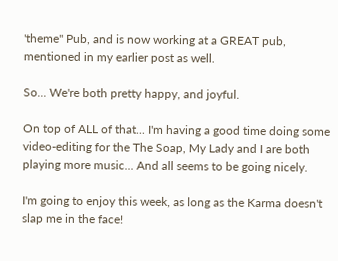'theme" Pub, and is now working at a GREAT pub, mentioned in my earlier post as well.

So... We're both pretty happy, and joyful.

On top of ALL of that... I'm having a good time doing some video-editing for the The Soap, My Lady and I are both playing more music... And all seems to be going nicely.

I'm going to enjoy this week, as long as the Karma doesn't slap me in the face!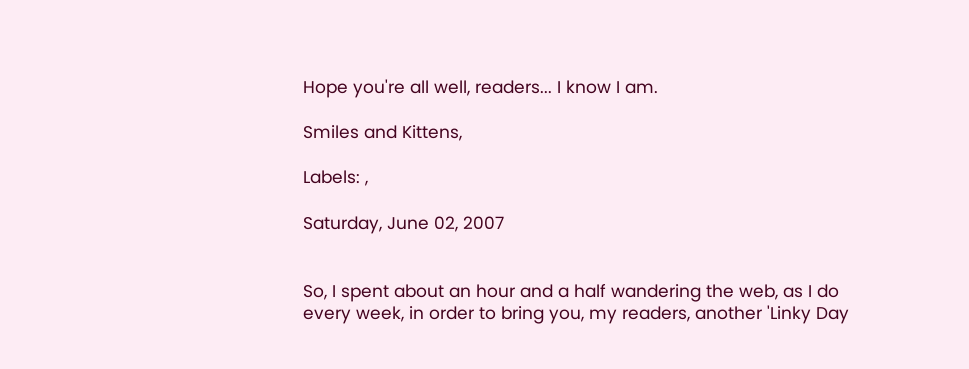Hope you're all well, readers... I know I am.

Smiles and Kittens,

Labels: ,

Saturday, June 02, 2007


So, I spent about an hour and a half wandering the web, as I do every week, in order to bring you, my readers, another 'Linky Day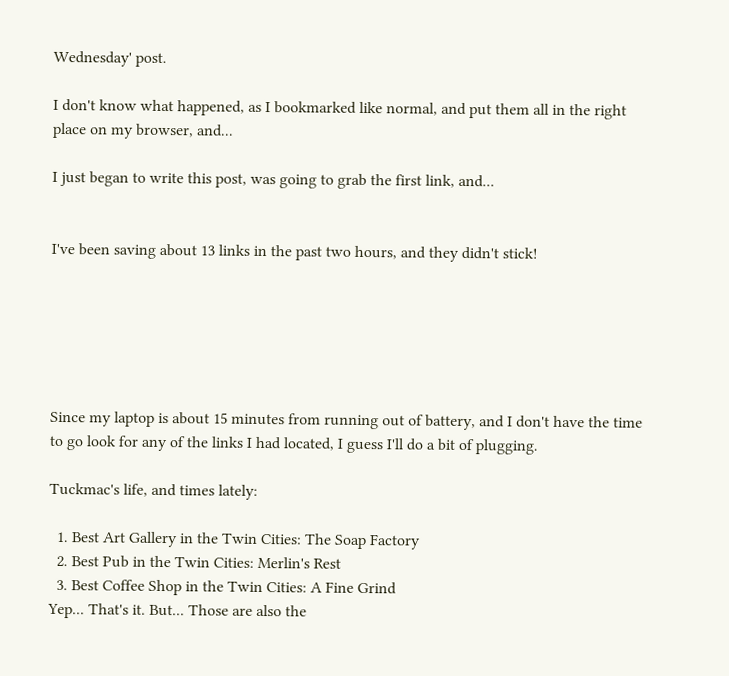Wednesday' post.

I don't know what happened, as I bookmarked like normal, and put them all in the right place on my browser, and...

I just began to write this post, was going to grab the first link, and...


I've been saving about 13 links in the past two hours, and they didn't stick!






Since my laptop is about 15 minutes from running out of battery, and I don't have the time to go look for any of the links I had located, I guess I'll do a bit of plugging.

Tuckmac's life, and times lately:

  1. Best Art Gallery in the Twin Cities: The Soap Factory
  2. Best Pub in the Twin Cities: Merlin's Rest
  3. Best Coffee Shop in the Twin Cities: A Fine Grind
Yep... That's it. But... Those are also the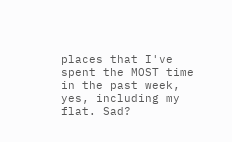places that I've spent the MOST time in the past week, yes, including my flat. Sad?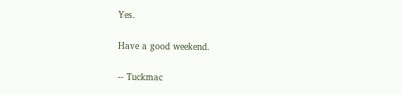Yes.

Have a good weekend.

-- Tuckmac